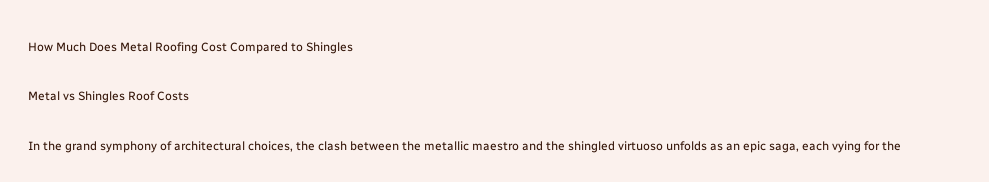How Much Does Metal Roofing Cost Compared to Shingles

Metal vs Shingles Roof Costs

In the grand symphony of architectural choices, the clash between the metallic maestro and the shingled virtuoso unfolds as an epic saga, each vying for the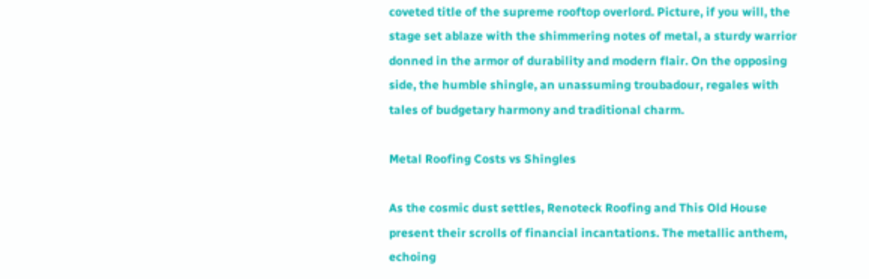coveted title of the supreme rooftop overlord. Picture, if you will, the stage set ablaze with the shimmering notes of metal, a sturdy warrior donned in the armor of durability and modern flair. On the opposing side, the humble shingle, an unassuming troubadour, regales with tales of budgetary harmony and traditional charm.

Metal Roofing Costs vs Shingles

As the cosmic dust settles, Renoteck Roofing and This Old House present their scrolls of financial incantations. The metallic anthem, echoing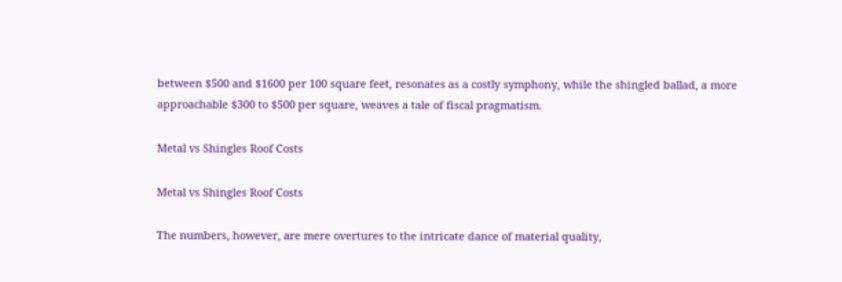between $500 and $1600 per 100 square feet, resonates as a costly symphony, while the shingled ballad, a more approachable $300 to $500 per square, weaves a tale of fiscal pragmatism.

Metal vs Shingles Roof Costs

Metal vs Shingles Roof Costs

The numbers, however, are mere overtures to the intricate dance of material quality,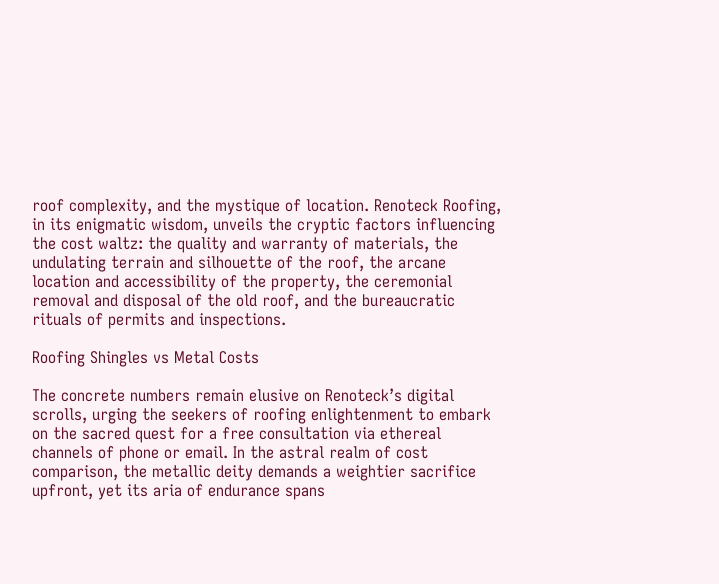roof complexity, and the mystique of location. Renoteck Roofing, in its enigmatic wisdom, unveils the cryptic factors influencing the cost waltz: the quality and warranty of materials, the undulating terrain and silhouette of the roof, the arcane location and accessibility of the property, the ceremonial removal and disposal of the old roof, and the bureaucratic rituals of permits and inspections.

Roofing Shingles vs Metal Costs

The concrete numbers remain elusive on Renoteck’s digital scrolls, urging the seekers of roofing enlightenment to embark on the sacred quest for a free consultation via ethereal channels of phone or email. In the astral realm of cost comparison, the metallic deity demands a weightier sacrifice upfront, yet its aria of endurance spans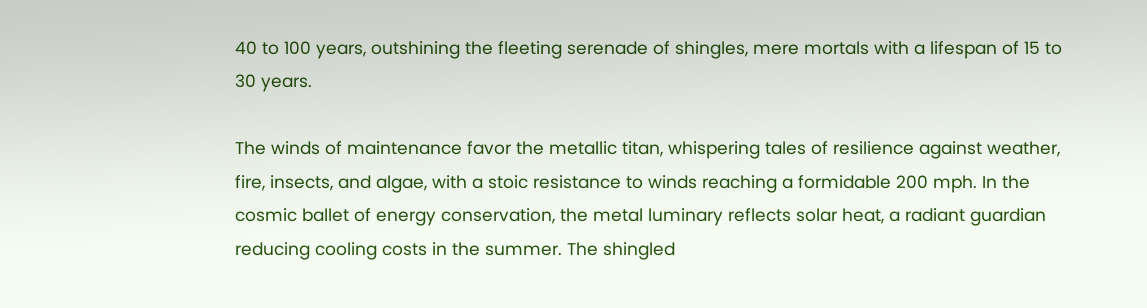40 to 100 years, outshining the fleeting serenade of shingles, mere mortals with a lifespan of 15 to 30 years.

The winds of maintenance favor the metallic titan, whispering tales of resilience against weather, fire, insects, and algae, with a stoic resistance to winds reaching a formidable 200 mph. In the cosmic ballet of energy conservation, the metal luminary reflects solar heat, a radiant guardian reducing cooling costs in the summer. The shingled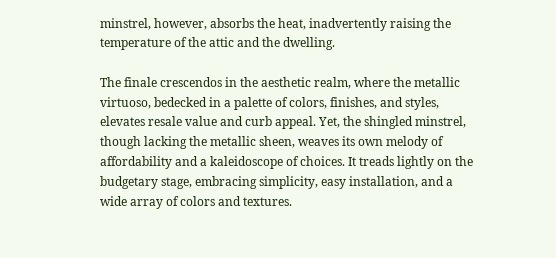minstrel, however, absorbs the heat, inadvertently raising the temperature of the attic and the dwelling.

The finale crescendos in the aesthetic realm, where the metallic virtuoso, bedecked in a palette of colors, finishes, and styles, elevates resale value and curb appeal. Yet, the shingled minstrel, though lacking the metallic sheen, weaves its own melody of affordability and a kaleidoscope of choices. It treads lightly on the budgetary stage, embracing simplicity, easy installation, and a wide array of colors and textures.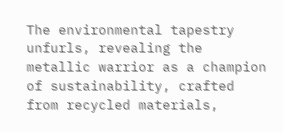The environmental tapestry unfurls, revealing the metallic warrior as a champion of sustainability, crafted from recycled materials,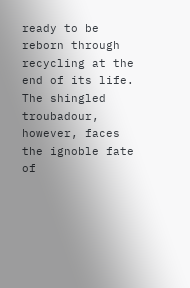ready to be reborn through recycling at the end of its life. The shingled troubadour, however, faces the ignoble fate of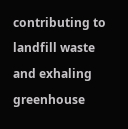contributing to landfill waste and exhaling greenhouse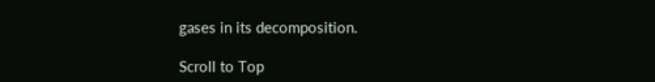gases in its decomposition.

Scroll to Top